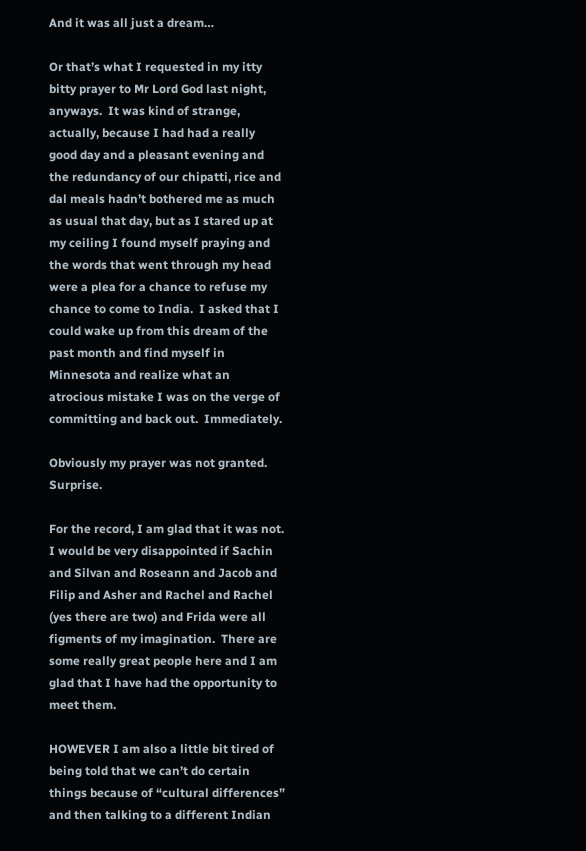And it was all just a dream…

Or that’s what I requested in my itty bitty prayer to Mr Lord God last night, anyways.  It was kind of strange, actually, because I had had a really good day and a pleasant evening and the redundancy of our chipatti, rice and dal meals hadn’t bothered me as much as usual that day, but as I stared up at my ceiling I found myself praying and the words that went through my head were a plea for a chance to refuse my chance to come to India.  I asked that I could wake up from this dream of the past month and find myself in Minnesota and realize what an atrocious mistake I was on the verge of committing and back out.  Immediately.

Obviously my prayer was not granted.  Surprise.

For the record, I am glad that it was not.  I would be very disappointed if Sachin and Silvan and Roseann and Jacob and Filip and Asher and Rachel and Rachel (yes there are two) and Frida were all figments of my imagination.  There are some really great people here and I am glad that I have had the opportunity to meet them.

HOWEVER I am also a little bit tired of being told that we can’t do certain things because of “cultural differences” and then talking to a different Indian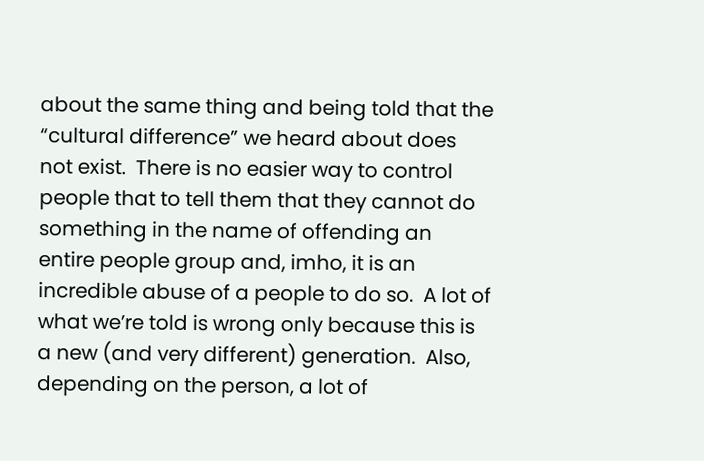about the same thing and being told that the “cultural difference” we heard about does not exist.  There is no easier way to control people that to tell them that they cannot do something in the name of offending an entire people group and, imho, it is an incredible abuse of a people to do so.  A lot of what we’re told is wrong only because this is a new (and very different) generation.  Also, depending on the person, a lot of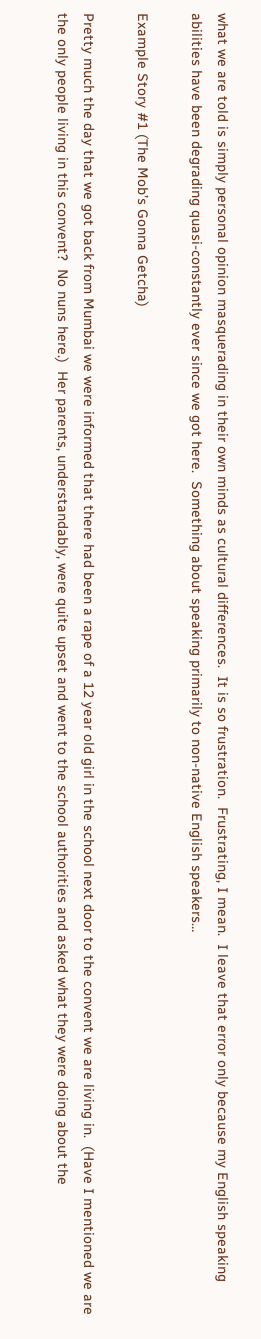what we are told is simply personal opinion masquerading in their own minds as cultural differences.  It is so frustration.  Frustrating, I mean.  I leave that error only because my English speaking abilities have been degrading quasi-constantly ever since we got here.  Something about speaking primarily to non-native English speakers…

Example Story #1 (The Mob’s Gonna Getcha)

Pretty much the day that we got back from Mumbai we were informed that there had been a rape of a 12 year old girl in the school next door to the convent we are living in.  (Have I mentioned we are the only people living in this convent?  No nuns here.)  Her parents, understandably, were quite upset and went to the school authorities and asked what they were doing about the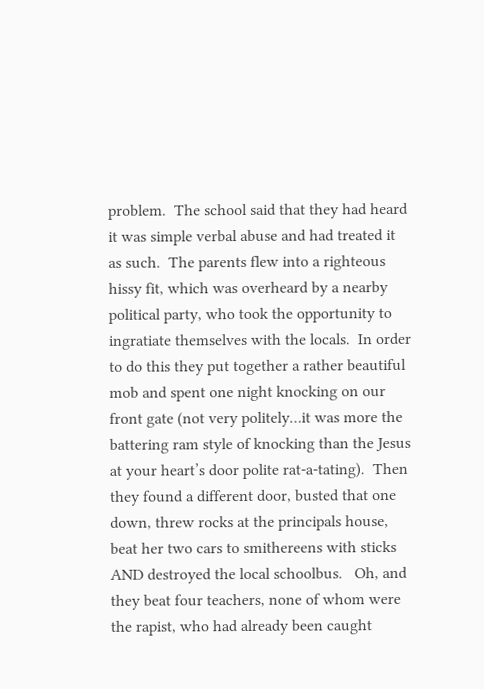problem.  The school said that they had heard it was simple verbal abuse and had treated it as such.  The parents flew into a righteous hissy fit, which was overheard by a nearby political party, who took the opportunity to ingratiate themselves with the locals.  In order to do this they put together a rather beautiful mob and spent one night knocking on our front gate (not very politely…it was more the battering ram style of knocking than the Jesus at your heart’s door polite rat-a-tating).  Then they found a different door, busted that one down, threw rocks at the principals house, beat her two cars to smithereens with sticks AND destroyed the local schoolbus.   Oh, and they beat four teachers, none of whom were the rapist, who had already been caught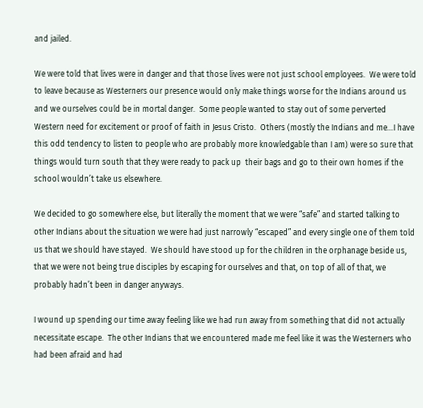and jailed.

We were told that lives were in danger and that those lives were not just school employees.  We were told to leave because as Westerners our presence would only make things worse for the Indians around us and we ourselves could be in mortal danger.  Some people wanted to stay out of some perverted Western need for excitement or proof of faith in Jesus Cristo.  Others (mostly the Indians and me…I have this odd tendency to listen to people who are probably more knowledgable than I am) were so sure that things would turn south that they were ready to pack up  their bags and go to their own homes if the school wouldn’t take us elsewhere.

We decided to go somewhere else, but literally the moment that we were “safe” and started talking to other Indians about the situation we were had just narrowly “escaped” and every single one of them told us that we should have stayed.  We should have stood up for the children in the orphanage beside us, that we were not being true disciples by escaping for ourselves and that, on top of all of that, we probably hadn’t been in danger anyways.

I wound up spending our time away feeling like we had run away from something that did not actually necessitate escape.  The other Indians that we encountered made me feel like it was the Westerners who had been afraid and had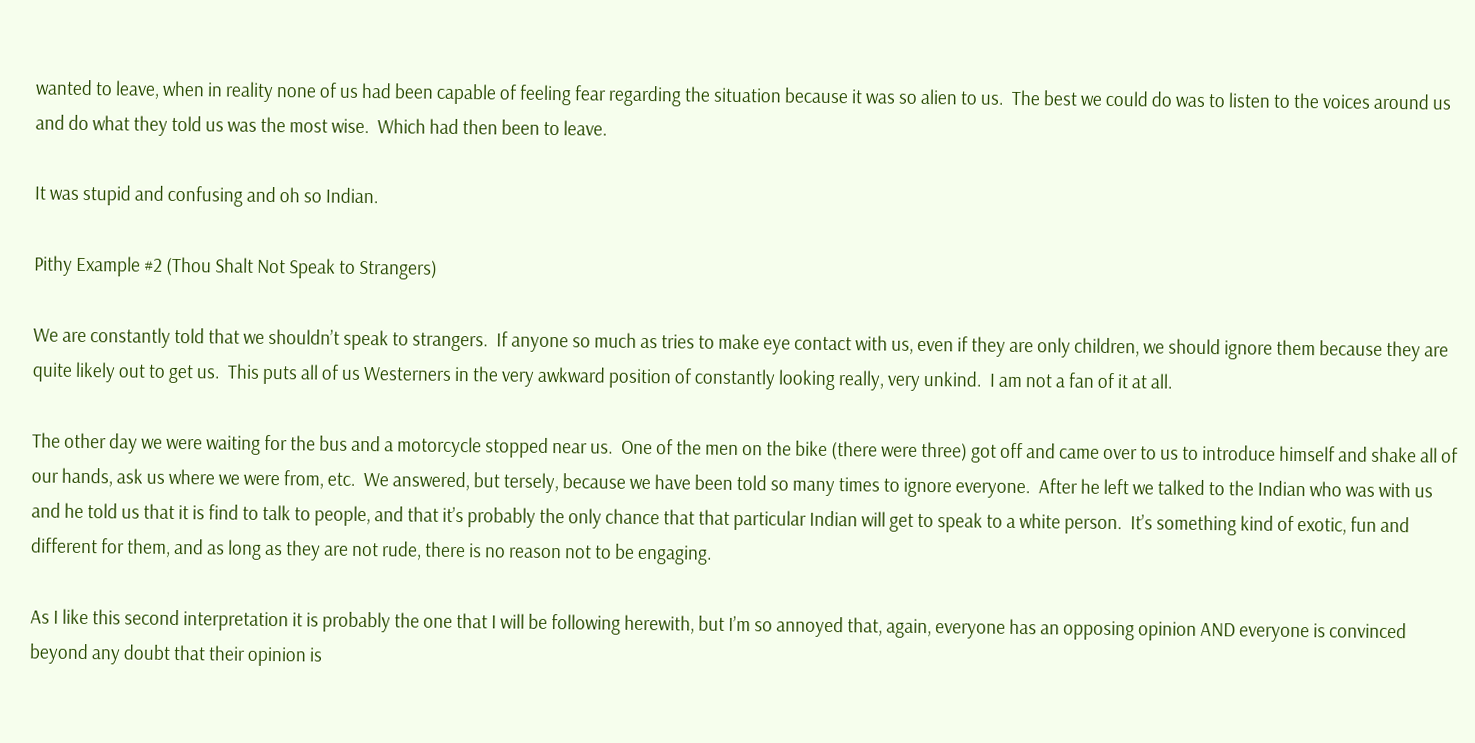wanted to leave, when in reality none of us had been capable of feeling fear regarding the situation because it was so alien to us.  The best we could do was to listen to the voices around us and do what they told us was the most wise.  Which had then been to leave.

It was stupid and confusing and oh so Indian.

Pithy Example #2 (Thou Shalt Not Speak to Strangers)

We are constantly told that we shouldn’t speak to strangers.  If anyone so much as tries to make eye contact with us, even if they are only children, we should ignore them because they are quite likely out to get us.  This puts all of us Westerners in the very awkward position of constantly looking really, very unkind.  I am not a fan of it at all.

The other day we were waiting for the bus and a motorcycle stopped near us.  One of the men on the bike (there were three) got off and came over to us to introduce himself and shake all of our hands, ask us where we were from, etc.  We answered, but tersely, because we have been told so many times to ignore everyone.  After he left we talked to the Indian who was with us and he told us that it is find to talk to people, and that it’s probably the only chance that that particular Indian will get to speak to a white person.  It’s something kind of exotic, fun and different for them, and as long as they are not rude, there is no reason not to be engaging.

As I like this second interpretation it is probably the one that I will be following herewith, but I’m so annoyed that, again, everyone has an opposing opinion AND everyone is convinced beyond any doubt that their opinion is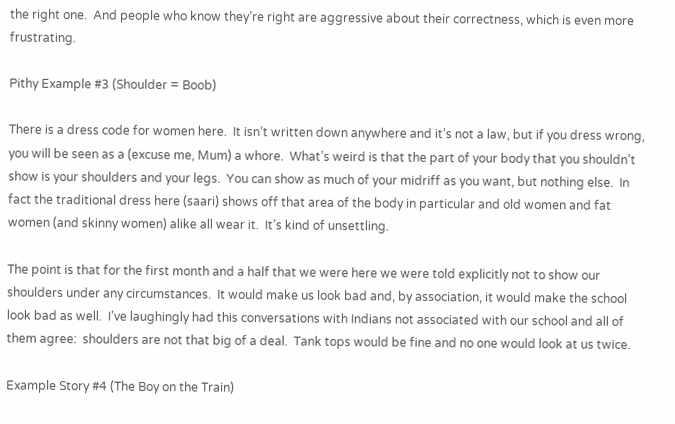the right one.  And people who know they’re right are aggressive about their correctness, which is even more frustrating.

Pithy Example #3 (Shoulder = Boob)

There is a dress code for women here.  It isn’t written down anywhere and it’s not a law, but if you dress wrong, you will be seen as a (excuse me, Mum) a whore.  What’s weird is that the part of your body that you shouldn’t show is your shoulders and your legs.  You can show as much of your midriff as you want, but nothing else.  In fact the traditional dress here (saari) shows off that area of the body in particular and old women and fat women (and skinny women) alike all wear it.  It’s kind of unsettling.

The point is that for the first month and a half that we were here we were told explicitly not to show our shoulders under any circumstances.  It would make us look bad and, by association, it would make the school look bad as well.  I’ve laughingly had this conversations with Indians not associated with our school and all of them agree:  shoulders are not that big of a deal.  Tank tops would be fine and no one would look at us twice.

Example Story #4 (The Boy on the Train)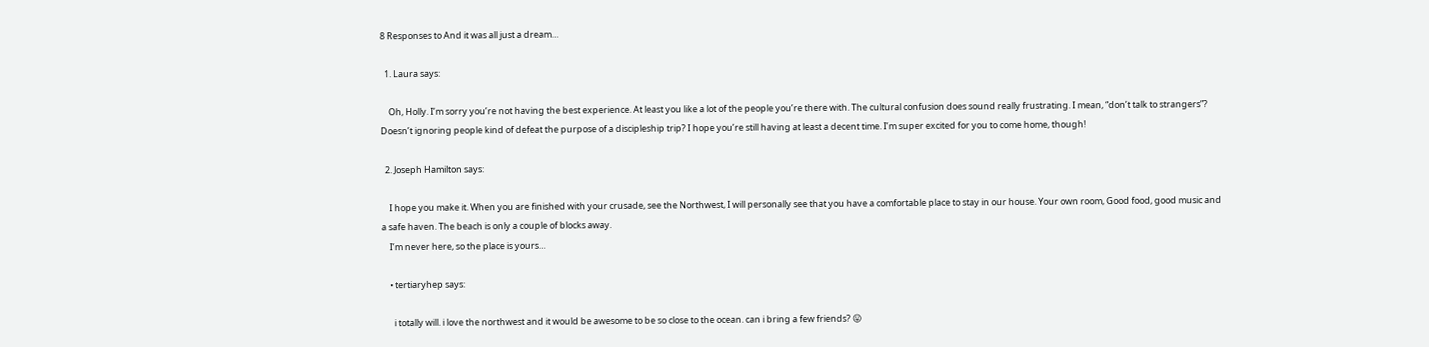8 Responses to And it was all just a dream…

  1. Laura says:

    Oh, Holly. I’m sorry you’re not having the best experience. At least you like a lot of the people you’re there with. The cultural confusion does sound really frustrating. I mean, “don’t talk to strangers”? Doesn’t ignoring people kind of defeat the purpose of a discipleship trip? I hope you’re still having at least a decent time. I’m super excited for you to come home, though!

  2. Joseph Hamilton says:

    I hope you make it. When you are finished with your crusade, see the Northwest, I will personally see that you have a comfortable place to stay in our house. Your own room, Good food, good music and a safe haven. The beach is only a couple of blocks away.
    I’m never here, so the place is yours…

    • tertiaryhep says:

      i totally will. i love the northwest and it would be awesome to be so close to the ocean. can i bring a few friends? 😛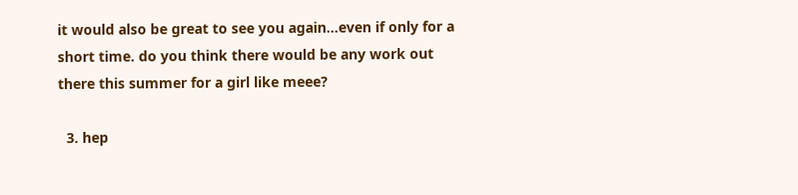it would also be great to see you again…even if only for a short time. do you think there would be any work out there this summer for a girl like meee?

  3. hep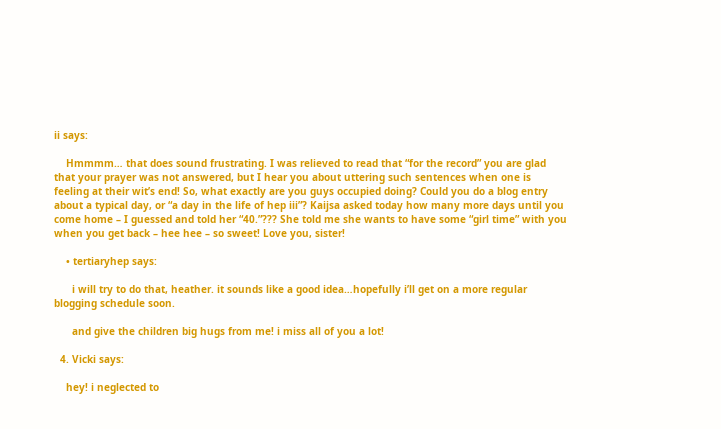ii says:

    Hmmmm… that does sound frustrating. I was relieved to read that “for the record” you are glad that your prayer was not answered, but I hear you about uttering such sentences when one is feeling at their wit’s end! So, what exactly are you guys occupied doing? Could you do a blog entry about a typical day, or “a day in the life of hep iii”? Kaijsa asked today how many more days until you come home – I guessed and told her “40.”??? She told me she wants to have some “girl time” with you when you get back – hee hee – so sweet! Love you, sister!

    • tertiaryhep says:

      i will try to do that, heather. it sounds like a good idea…hopefully i’ll get on a more regular blogging schedule soon.

      and give the children big hugs from me! i miss all of you a lot!

  4. Vicki says:

    hey! i neglected to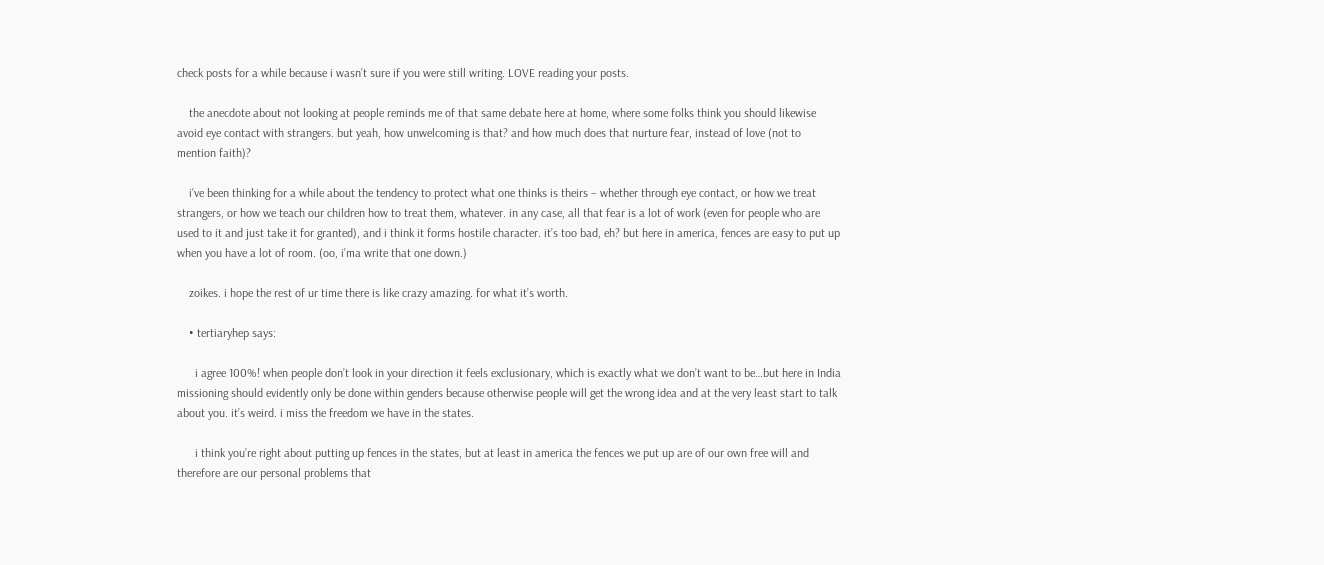check posts for a while because i wasn’t sure if you were still writing. LOVE reading your posts.

    the anecdote about not looking at people reminds me of that same debate here at home, where some folks think you should likewise avoid eye contact with strangers. but yeah, how unwelcoming is that? and how much does that nurture fear, instead of love (not to mention faith)?

    i’ve been thinking for a while about the tendency to protect what one thinks is theirs – whether through eye contact, or how we treat strangers, or how we teach our children how to treat them, whatever. in any case, all that fear is a lot of work (even for people who are used to it and just take it for granted), and i think it forms hostile character. it’s too bad, eh? but here in america, fences are easy to put up when you have a lot of room. (oo, i’ma write that one down.)

    zoikes. i hope the rest of ur time there is like crazy amazing. for what it’s worth.

    • tertiaryhep says:

      i agree 100%! when people don’t look in your direction it feels exclusionary, which is exactly what we don’t want to be…but here in India missioning should evidently only be done within genders because otherwise people will get the wrong idea and at the very least start to talk about you. it’s weird. i miss the freedom we have in the states.

      i think you’re right about putting up fences in the states, but at least in america the fences we put up are of our own free will and therefore are our personal problems that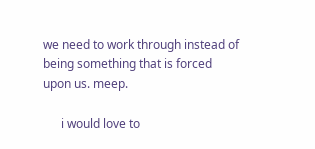we need to work through instead of being something that is forced upon us. meep.

      i would love to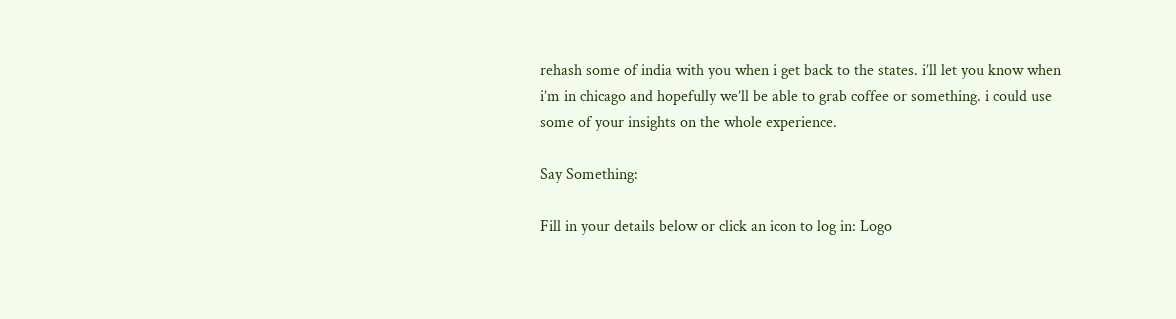rehash some of india with you when i get back to the states. i’ll let you know when i’m in chicago and hopefully we’ll be able to grab coffee or something. i could use some of your insights on the whole experience.

Say Something:

Fill in your details below or click an icon to log in: Logo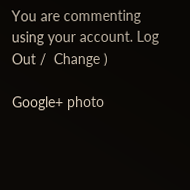You are commenting using your account. Log Out /  Change )

Google+ photo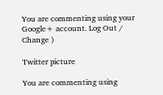You are commenting using your Google+ account. Log Out /  Change )

Twitter picture

You are commenting using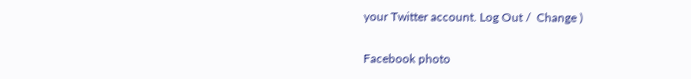your Twitter account. Log Out /  Change )

Facebook photo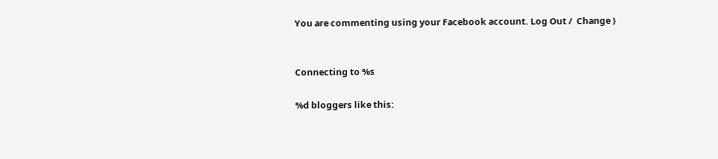You are commenting using your Facebook account. Log Out /  Change )


Connecting to %s

%d bloggers like this: